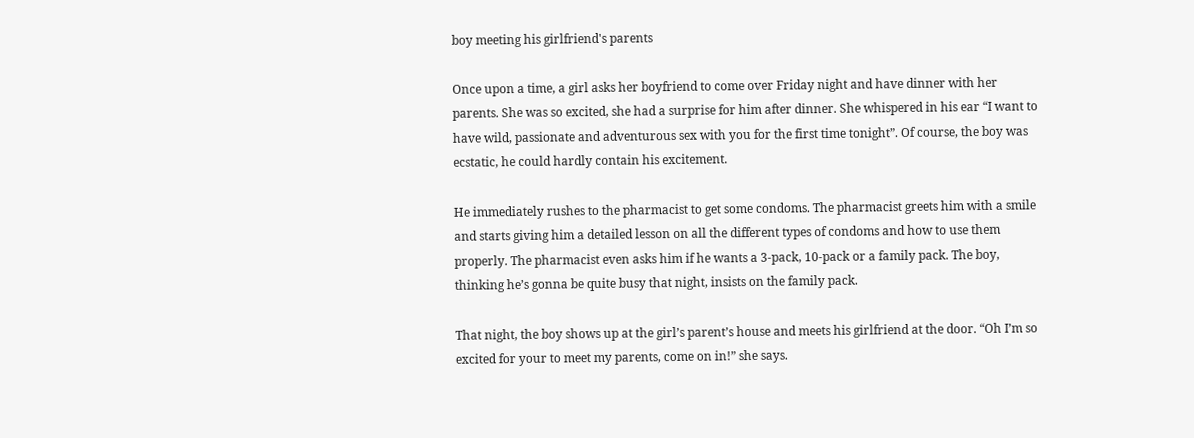boy meeting his girlfriend's parents

Once upon a time, a girl asks her boyfriend to come over Friday night and have dinner with her parents. She was so excited, she had a surprise for him after dinner. She whispered in his ear “I want to have wild, passionate and adventurous sex with you for the first time tonight”. Of course, the boy was ecstatic, he could hardly contain his excitement.

He immediately rushes to the pharmacist to get some condoms. The pharmacist greets him with a smile and starts giving him a detailed lesson on all the different types of condoms and how to use them properly. The pharmacist even asks him if he wants a 3-pack, 10-pack or a family pack. The boy, thinking he’s gonna be quite busy that night, insists on the family pack.

That night, the boy shows up at the girl’s parent’s house and meets his girlfriend at the door. “Oh I’m so excited for your to meet my parents, come on in!” she says.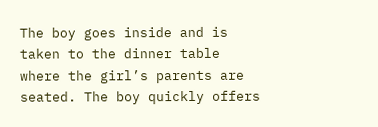The boy goes inside and is taken to the dinner table where the girl’s parents are seated. The boy quickly offers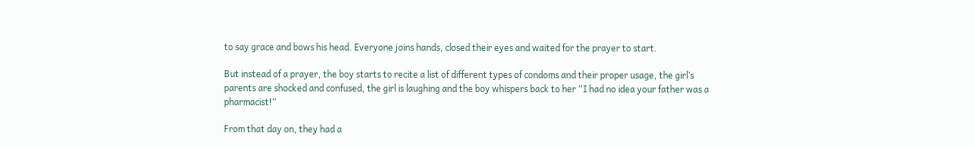to say grace and bows his head. Everyone joins hands, closed their eyes and waited for the prayer to start.

But instead of a prayer, the boy starts to recite a list of different types of condoms and their proper usage, the girl’s parents are shocked and confused, the girl is laughing and the boy whispers back to her “I had no idea your father was a pharmacist!”

From that day on, they had a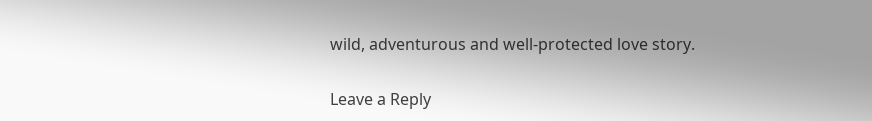wild, adventurous and well-protected love story.

Leave a Reply